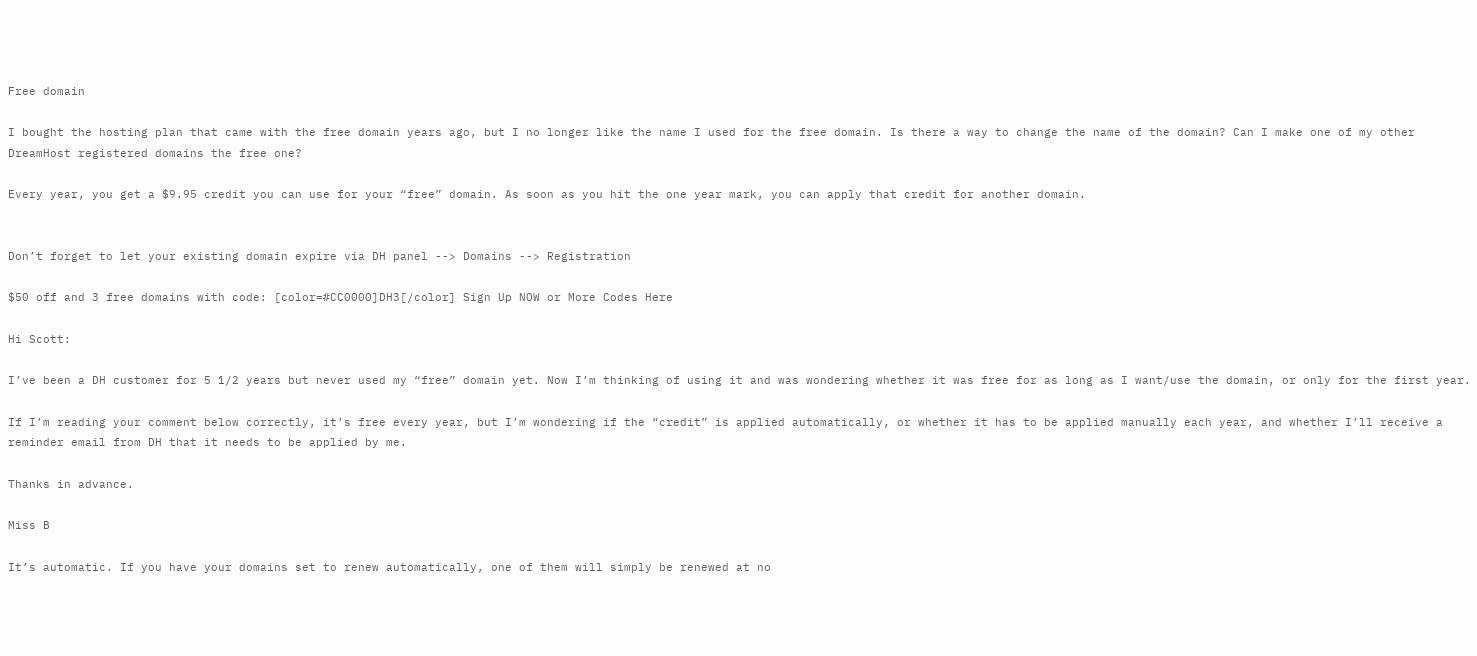Free domain

I bought the hosting plan that came with the free domain years ago, but I no longer like the name I used for the free domain. Is there a way to change the name of the domain? Can I make one of my other DreamHost registered domains the free one?

Every year, you get a $9.95 credit you can use for your “free” domain. As soon as you hit the one year mark, you can apply that credit for another domain.


Don’t forget to let your existing domain expire via DH panel --> Domains --> Registration

$50 off and 3 free domains with code: [color=#CC0000]DH3[/color] Sign Up NOW or More Codes Here

Hi Scott:

I’ve been a DH customer for 5 1/2 years but never used my “free” domain yet. Now I’m thinking of using it and was wondering whether it was free for as long as I want/use the domain, or only for the first year.

If I’m reading your comment below correctly, it’s free every year, but I’m wondering if the “credit” is applied automatically, or whether it has to be applied manually each year, and whether I’ll receive a reminder email from DH that it needs to be applied by me.

Thanks in advance.

Miss B

It’s automatic. If you have your domains set to renew automatically, one of them will simply be renewed at no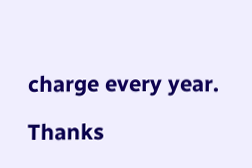charge every year.

Thanks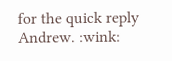for the quick reply Andrew. :wink: